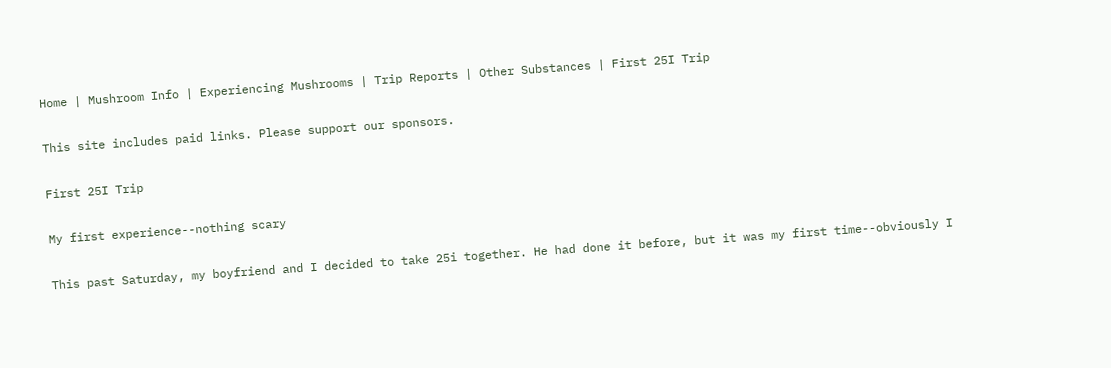Home | Mushroom Info | Experiencing Mushrooms | Trip Reports | Other Substances | First 25I Trip

This site includes paid links. Please support our sponsors.

First 25I Trip

My first experience--nothing scary

This past Saturday, my boyfriend and I decided to take 25i together. He had done it before, but it was my first time--obviously I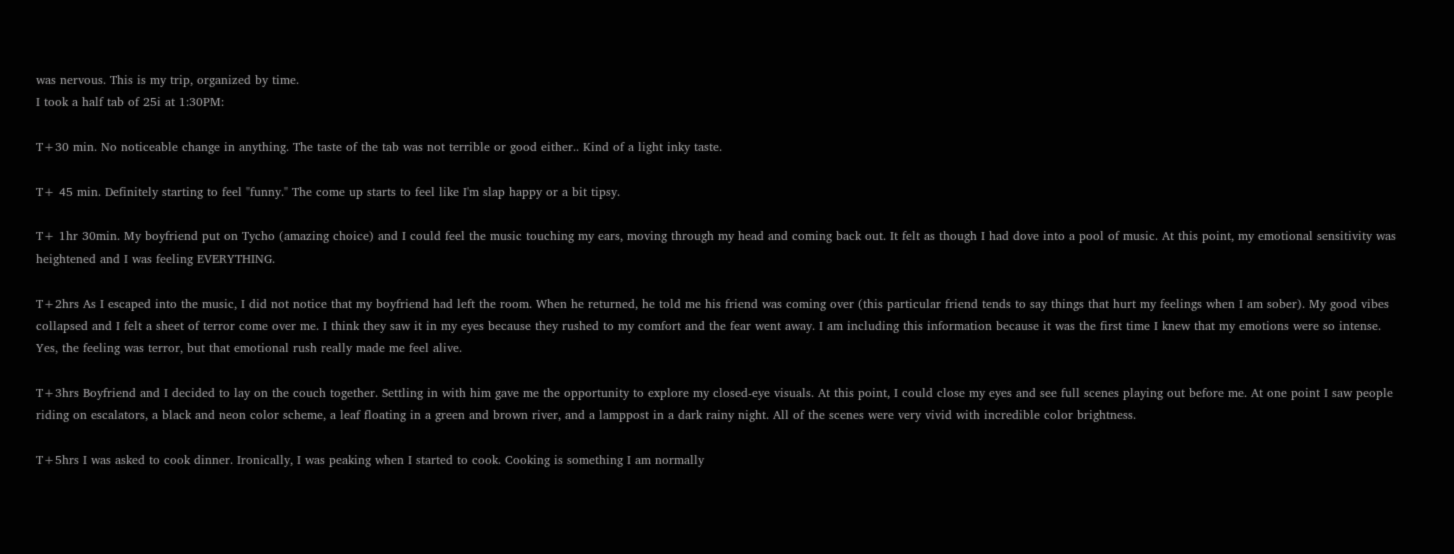was nervous. This is my trip, organized by time.
I took a half tab of 25i at 1:30PM:

T+30 min. No noticeable change in anything. The taste of the tab was not terrible or good either.. Kind of a light inky taste.

T+ 45 min. Definitely starting to feel "funny." The come up starts to feel like I'm slap happy or a bit tipsy.

T+ 1hr 30min. My boyfriend put on Tycho (amazing choice) and I could feel the music touching my ears, moving through my head and coming back out. It felt as though I had dove into a pool of music. At this point, my emotional sensitivity was heightened and I was feeling EVERYTHING.

T+2hrs As I escaped into the music, I did not notice that my boyfriend had left the room. When he returned, he told me his friend was coming over (this particular friend tends to say things that hurt my feelings when I am sober). My good vibes collapsed and I felt a sheet of terror come over me. I think they saw it in my eyes because they rushed to my comfort and the fear went away. I am including this information because it was the first time I knew that my emotions were so intense. Yes, the feeling was terror, but that emotional rush really made me feel alive.

T+3hrs Boyfriend and I decided to lay on the couch together. Settling in with him gave me the opportunity to explore my closed-eye visuals. At this point, I could close my eyes and see full scenes playing out before me. At one point I saw people riding on escalators, a black and neon color scheme, a leaf floating in a green and brown river, and a lamppost in a dark rainy night. All of the scenes were very vivid with incredible color brightness.

T+5hrs I was asked to cook dinner. Ironically, I was peaking when I started to cook. Cooking is something I am normally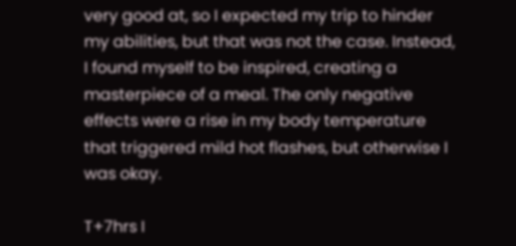very good at, so I expected my trip to hinder my abilities, but that was not the case. Instead, I found myself to be inspired, creating a masterpiece of a meal. The only negative effects were a rise in my body temperature that triggered mild hot flashes, but otherwise I was okay.

T+7hrs I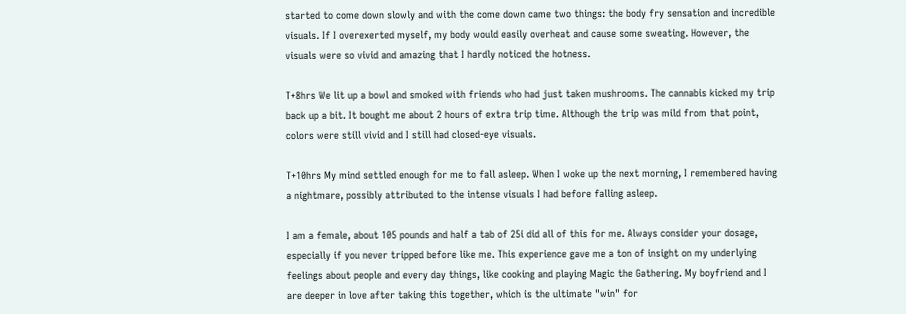started to come down slowly and with the come down came two things: the body fry sensation and incredible visuals. If I overexerted myself, my body would easily overheat and cause some sweating. However, the visuals were so vivid and amazing that I hardly noticed the hotness.

T+8hrs We lit up a bowl and smoked with friends who had just taken mushrooms. The cannabis kicked my trip back up a bit. It bought me about 2 hours of extra trip time. Although the trip was mild from that point, colors were still vivid and I still had closed-eye visuals.

T+10hrs My mind settled enough for me to fall asleep. When I woke up the next morning, I remembered having a nightmare, possibly attributed to the intense visuals I had before falling asleep.

I am a female, about 105 pounds and half a tab of 25i did all of this for me. Always consider your dosage, especially if you never tripped before like me. This experience gave me a ton of insight on my underlying feelings about people and every day things, like cooking and playing Magic the Gathering. My boyfriend and I are deeper in love after taking this together, which is the ultimate "win" for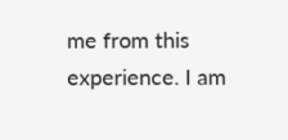me from this experience. I am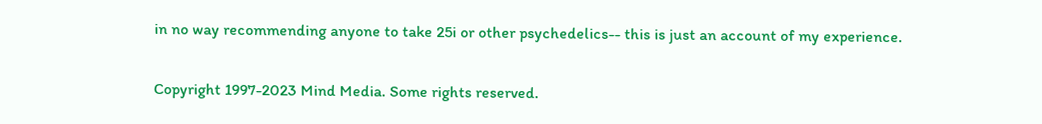in no way recommending anyone to take 25i or other psychedelics-- this is just an account of my experience.

Copyright 1997-2023 Mind Media. Some rights reserved.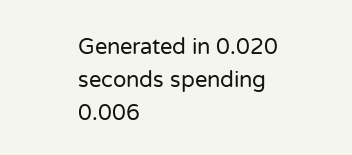Generated in 0.020 seconds spending 0.006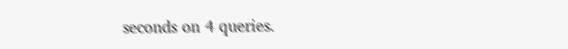seconds on 4 queries.